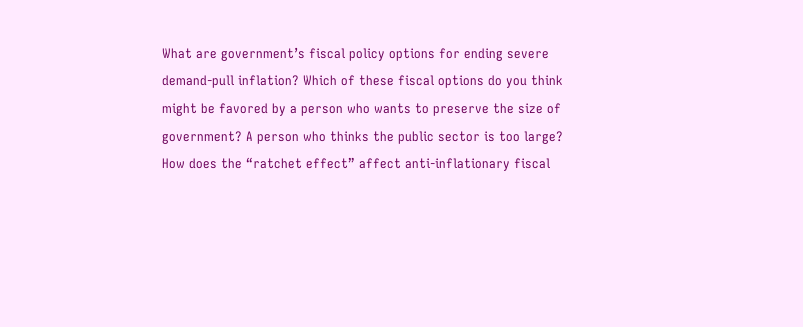What are government’s fiscal policy options for ending severe demand-pull inflation? Which of these fiscal options do you think might be favored by a person who wants to preserve the size of government? A person who thinks the public sector is too large? How does the “ratchet effect” affect anti-inflationary fiscal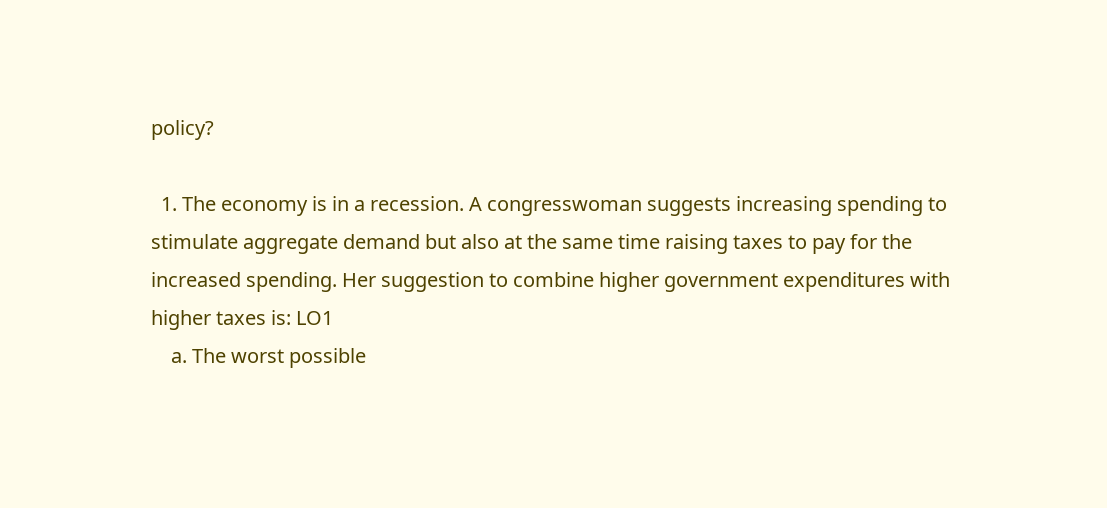policy?

  1. The economy is in a recession. A congresswoman suggests increasing spending to stimulate aggregate demand but also at the same time raising taxes to pay for the increased spending. Her suggestion to combine higher government expenditures with higher taxes is: LO1
    a. The worst possible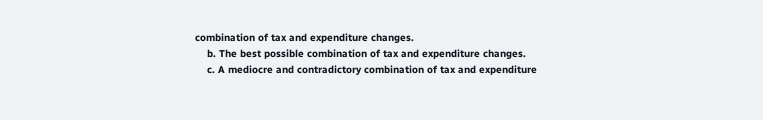combination of tax and expenditure changes.
    b. The best possible combination of tax and expenditure changes.
    c. A mediocre and contradictory combination of tax and expenditure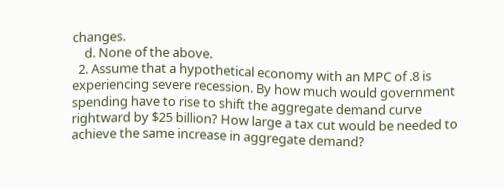changes.
    d. None of the above.
  2. Assume that a hypothetical economy with an MPC of .8 is experiencing severe recession. By how much would government spending have to rise to shift the aggregate demand curve rightward by $25 billion? How large a tax cut would be needed to achieve the same increase in aggregate demand?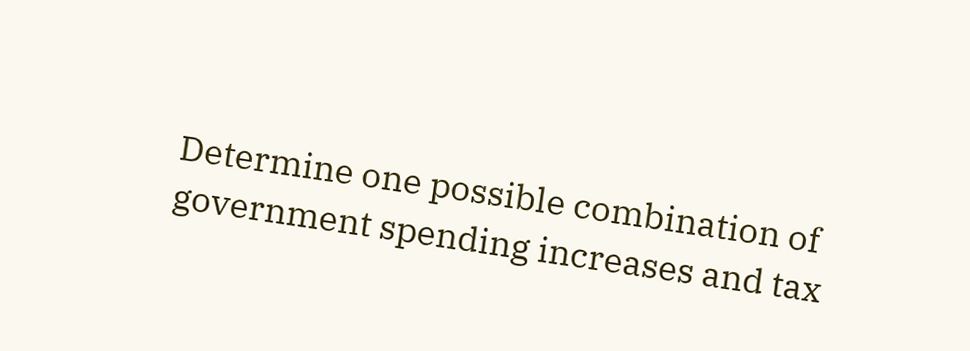Determine one possible combination of government spending increases and tax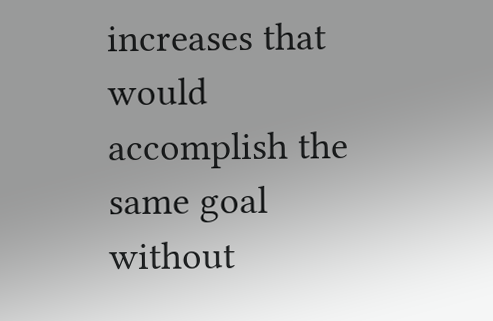increases that would accomplish the same goal without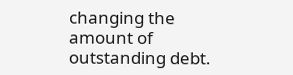changing the amount of outstanding debt.